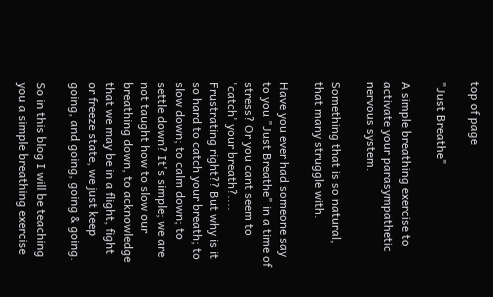top of page

"Just Breathe"

A simple breathing exercise to activate your parasympathetic nervous system.

Something that is so natural, that many struggle with.

Have you ever had someone say to you "Just Breathe" in a time of stress? Or you cant seem to 'catch' your breath?.... Frustrating right?? But why is it so hard to catch your breath; to slow down; to calm down; to settle down? It's simple; we are not taught how to slow our breathing down, to acknowledge that we may be in a flight, fight or freeze state, we just keep going, and going, going & going.

So in this blog I will be teaching you a simple breathing exercise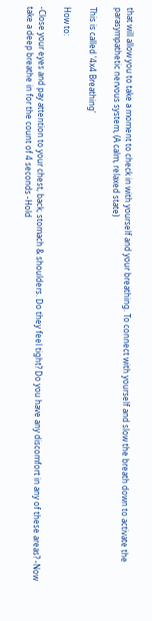that will allow you to take a moment to check in with yourself and your breathing. To connect with yourself and slow the breath down to activate the parasympathetic nervous system, (A calm, relaxed state)

This is called '4x4 Breathing'

How to:

-Close your eyes and pay attention to your chest, back, stomach & shoulders. Do they feel tight? Do you have any discomfort in any of these areas? -Now take a deep breathe in for the count of 4 seconds -Hold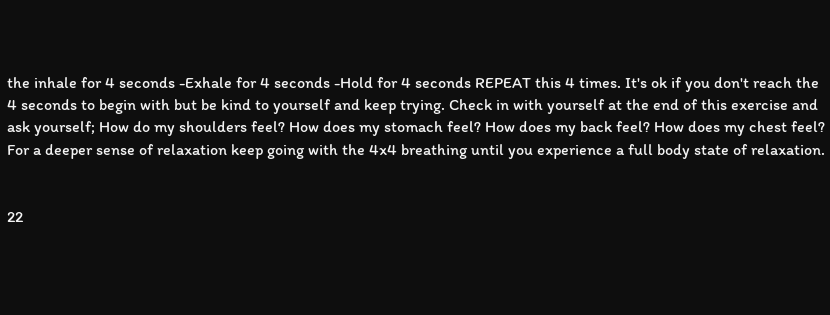the inhale for 4 seconds -Exhale for 4 seconds -Hold for 4 seconds REPEAT this 4 times. It's ok if you don't reach the 4 seconds to begin with but be kind to yourself and keep trying. Check in with yourself at the end of this exercise and ask yourself; How do my shoulders feel? How does my stomach feel? How does my back feel? How does my chest feel? For a deeper sense of relaxation keep going with the 4x4 breathing until you experience a full body state of relaxation.


22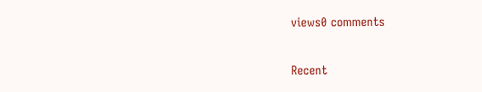views0 comments

Recent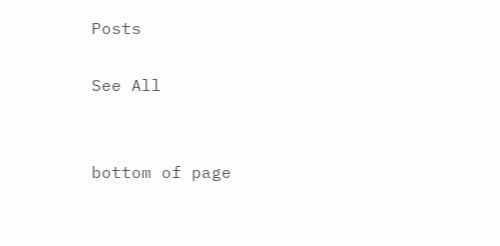Posts

See All


bottom of page